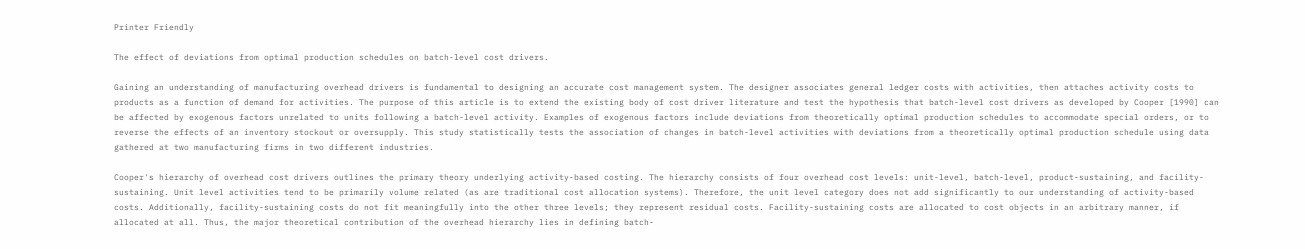Printer Friendly

The effect of deviations from optimal production schedules on batch-level cost drivers.

Gaining an understanding of manufacturing overhead drivers is fundamental to designing an accurate cost management system. The designer associates general ledger costs with activities, then attaches activity costs to products as a function of demand for activities. The purpose of this article is to extend the existing body of cost driver literature and test the hypothesis that batch-level cost drivers as developed by Cooper [1990] can be affected by exogenous factors unrelated to units following a batch-level activity. Examples of exogenous factors include deviations from theoretically optimal production schedules to accommodate special orders, or to reverse the effects of an inventory stockout or oversupply. This study statistically tests the association of changes in batch-level activities with deviations from a theoretically optimal production schedule using data gathered at two manufacturing firms in two different industries.

Cooper's hierarchy of overhead cost drivers outlines the primary theory underlying activity-based costing. The hierarchy consists of four overhead cost levels: unit-level, batch-level, product-sustaining, and facility-sustaining. Unit level activities tend to be primarily volume related (as are traditional cost allocation systems). Therefore, the unit level category does not add significantly to our understanding of activity-based costs. Additionally, facility-sustaining costs do not fit meaningfully into the other three levels; they represent residual costs. Facility-sustaining costs are allocated to cost objects in an arbitrary manner, if allocated at all. Thus, the major theoretical contribution of the overhead hierarchy lies in defining batch-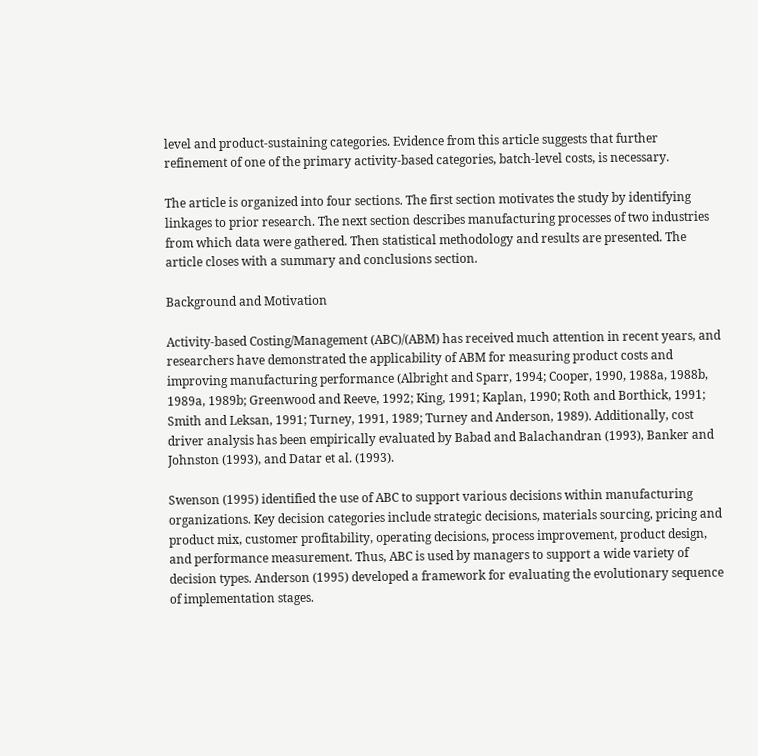level and product-sustaining categories. Evidence from this article suggests that further refinement of one of the primary activity-based categories, batch-level costs, is necessary.

The article is organized into four sections. The first section motivates the study by identifying linkages to prior research. The next section describes manufacturing processes of two industries from which data were gathered. Then statistical methodology and results are presented. The article closes with a summary and conclusions section.

Background and Motivation

Activity-based Costing/Management (ABC)/(ABM) has received much attention in recent years, and researchers have demonstrated the applicability of ABM for measuring product costs and improving manufacturing performance (Albright and Sparr, 1994; Cooper, 1990, 1988a, 1988b, 1989a, 1989b; Greenwood and Reeve, 1992; King, 1991; Kaplan, 1990; Roth and Borthick, 1991; Smith and Leksan, 1991; Turney, 1991, 1989; Turney and Anderson, 1989). Additionally, cost driver analysis has been empirically evaluated by Babad and Balachandran (1993), Banker and Johnston (1993), and Datar et al. (1993).

Swenson (1995) identified the use of ABC to support various decisions within manufacturing organizations. Key decision categories include strategic decisions, materials sourcing, pricing and product mix, customer profitability, operating decisions, process improvement, product design, and performance measurement. Thus, ABC is used by managers to support a wide variety of decision types. Anderson (1995) developed a framework for evaluating the evolutionary sequence of implementation stages.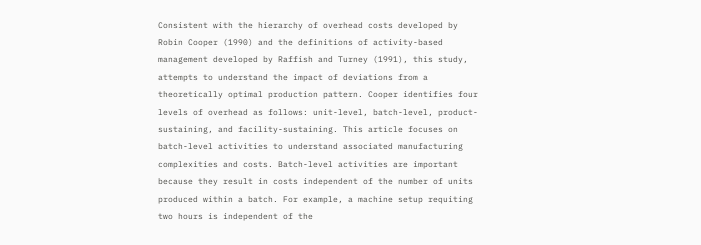Consistent with the hierarchy of overhead costs developed by Robin Cooper (1990) and the definitions of activity-based management developed by Raffish and Turney (1991), this study, attempts to understand the impact of deviations from a theoretically optimal production pattern. Cooper identifies four levels of overhead as follows: unit-level, batch-level, product-sustaining, and facility-sustaining. This article focuses on batch-level activities to understand associated manufacturing complexities and costs. Batch-level activities are important because they result in costs independent of the number of units produced within a batch. For example, a machine setup requiting two hours is independent of the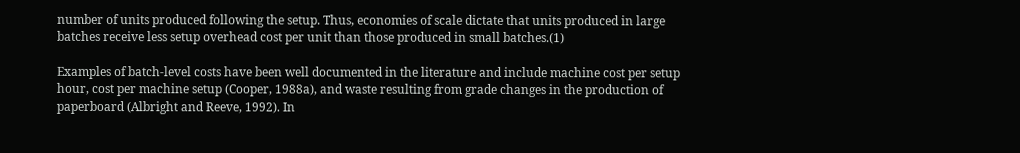number of units produced following the setup. Thus, economies of scale dictate that units produced in large batches receive less setup overhead cost per unit than those produced in small batches.(1)

Examples of batch-level costs have been well documented in the literature and include machine cost per setup hour, cost per machine setup (Cooper, 1988a), and waste resulting from grade changes in the production of paperboard (Albright and Reeve, 1992). In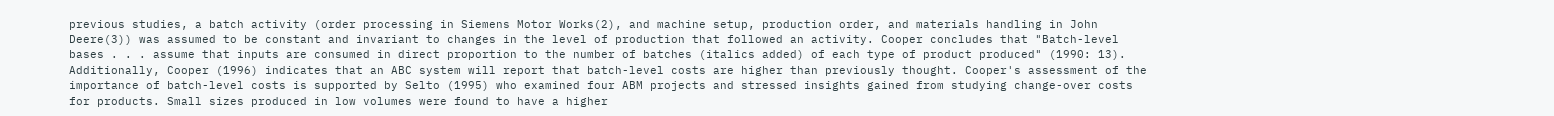previous studies, a batch activity (order processing in Siemens Motor Works(2), and machine setup, production order, and materials handling in John Deere(3)) was assumed to be constant and invariant to changes in the level of production that followed an activity. Cooper concludes that "Batch-level bases . . . assume that inputs are consumed in direct proportion to the number of batches (italics added) of each type of product produced" (1990: 13). Additionally, Cooper (1996) indicates that an ABC system will report that batch-level costs are higher than previously thought. Cooper's assessment of the importance of batch-level costs is supported by Selto (1995) who examined four ABM projects and stressed insights gained from studying change-over costs for products. Small sizes produced in low volumes were found to have a higher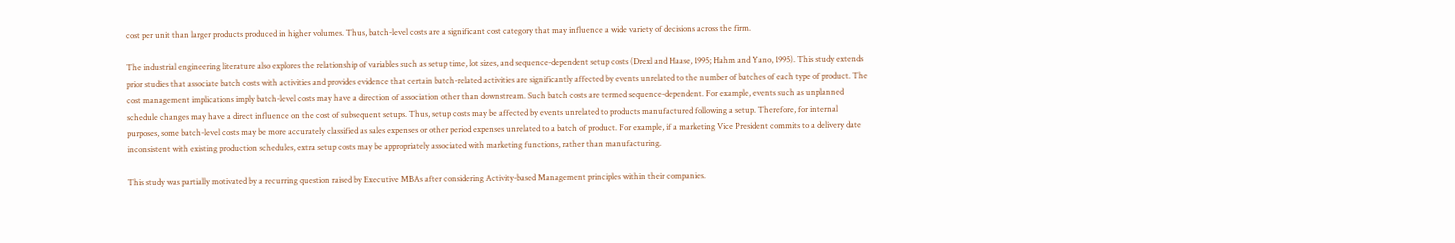cost per unit than larger products produced in higher volumes. Thus, batch-level costs are a significant cost category that may influence a wide variety of decisions across the firm.

The industrial engineering literature also explores the relationship of variables such as setup time, lot sizes, and sequence-dependent setup costs (Drexl and Haase, 1995; Hahm and Yano, 1995). This study extends prior studies that associate batch costs with activities and provides evidence that certain batch-related activities are significantly affected by events unrelated to the number of batches of each type of product. The cost management implications imply batch-level costs may have a direction of association other than downstream. Such batch costs are termed sequence-dependent. For example, events such as unplanned schedule changes may have a direct influence on the cost of subsequent setups. Thus, setup costs may be affected by events unrelated to products manufactured following a setup. Therefore, for internal purposes, some batch-level costs may be more accurately classified as sales expenses or other period expenses unrelated to a batch of product. For example, if a marketing Vice President commits to a delivery date inconsistent with existing production schedules, extra setup costs may be appropriately associated with marketing functions, rather than manufacturing.

This study was partially motivated by a recurring question raised by Executive MBAs after considering Activity-based Management principles within their companies.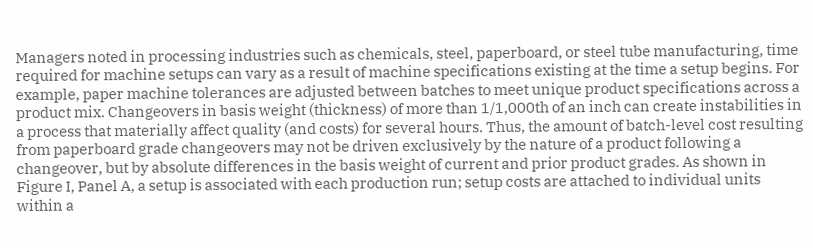Managers noted in processing industries such as chemicals, steel, paperboard, or steel tube manufacturing, time required for machine setups can vary as a result of machine specifications existing at the time a setup begins. For example, paper machine tolerances are adjusted between batches to meet unique product specifications across a product mix. Changeovers in basis weight (thickness) of more than 1/1,000th of an inch can create instabilities in a process that materially affect quality (and costs) for several hours. Thus, the amount of batch-level cost resulting from paperboard grade changeovers may not be driven exclusively by the nature of a product following a changeover, but by absolute differences in the basis weight of current and prior product grades. As shown in Figure I, Panel A, a setup is associated with each production run; setup costs are attached to individual units within a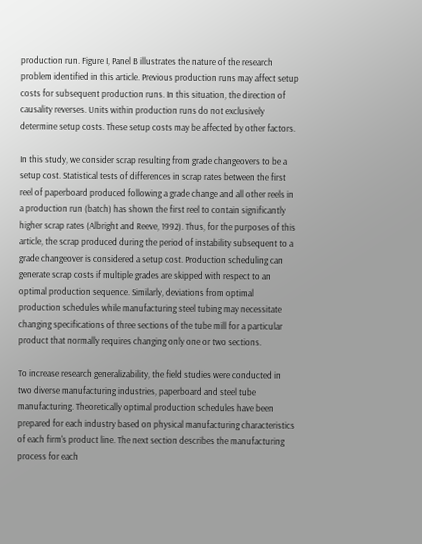production run. Figure I, Panel B illustrates the nature of the research problem identified in this article. Previous production runs may affect setup costs for subsequent production runs. In this situation, the direction of causality reverses. Units within production runs do not exclusively determine setup costs. These setup costs may be affected by other factors.

In this study, we consider scrap resulting from grade changeovers to be a setup cost. Statistical tests of differences in scrap rates between the first reel of paperboard produced following a grade change and all other reels in a production run (batch) has shown the first reel to contain significantly higher scrap rates (Albright and Reeve, 1992). Thus, for the purposes of this article, the scrap produced during the period of instability subsequent to a grade changeover is considered a setup cost. Production scheduling can generate scrap costs if multiple grades are skipped with respect to an optimal production sequence. Similarly, deviations from optimal production schedules while manufacturing steel tubing may necessitate changing specifications of three sections of the tube mill for a particular product that normally requires changing only one or two sections.

To increase research generalizability, the field studies were conducted in two diverse manufacturing industries, paperboard and steel tube manufacturing. Theoretically optimal production schedules have been prepared for each industry based on physical manufacturing characteristics of each firm's product line. The next section describes the manufacturing process for each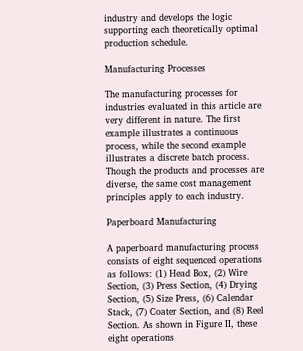industry and develops the logic supporting each theoretically optimal production schedule.

Manufacturing Processes

The manufacturing processes for industries evaluated in this article are very different in nature. The first example illustrates a continuous process, while the second example illustrates a discrete batch process. Though the products and processes are diverse, the same cost management principles apply to each industry.

Paperboard Manufacturing

A paperboard manufacturing process consists of eight sequenced operations as follows: (1) Head Box, (2) Wire Section, (3) Press Section, (4) Drying Section, (5) Size Press, (6) Calendar Stack, (7) Coater Section, and (8) Reel Section. As shown in Figure II, these eight operations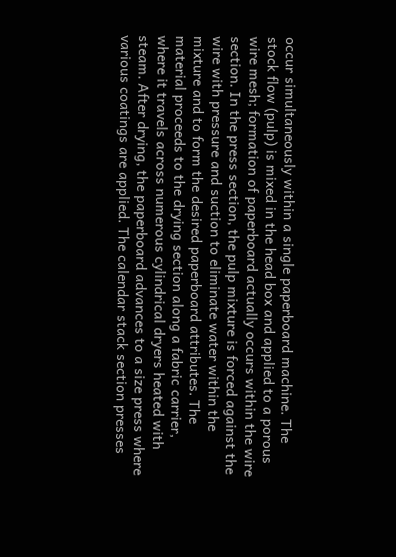occur simultaneously within a single paperboard machine. The stock flow (pulp) is mixed in the head box and applied to a porous wire mesh; formation of paperboard actually occurs within the wire section. In the press section, the pulp mixture is forced against the wire with pressure and suction to eliminate water within the mixture and to form the desired paperboard attributes. The material proceeds to the drying section along a fabric carrier, where it travels across numerous cylindrical dryers heated with steam. After drying, the paperboard advances to a size press where various coatings are applied. The calendar stack section presses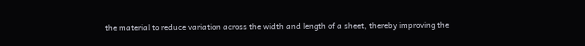the material to reduce variation across the width and length of a sheet, thereby improving the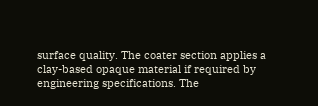surface quality. The coater section applies a clay-based opaque material if required by engineering specifications. The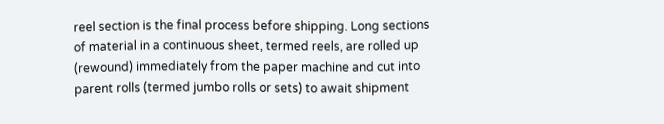reel section is the final process before shipping. Long sections of material in a continuous sheet, termed reels, are rolled up (rewound) immediately from the paper machine and cut into parent rolls (termed jumbo rolls or sets) to await shipment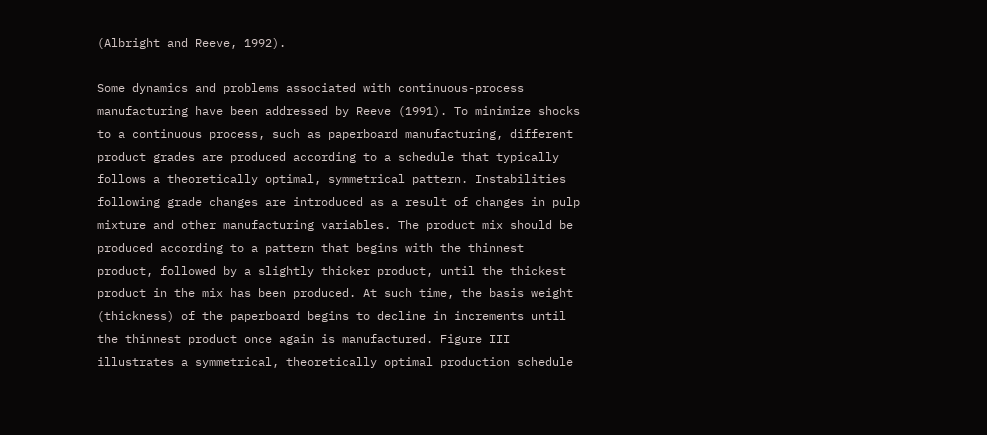(Albright and Reeve, 1992).

Some dynamics and problems associated with continuous-process manufacturing have been addressed by Reeve (1991). To minimize shocks to a continuous process, such as paperboard manufacturing, different product grades are produced according to a schedule that typically follows a theoretically optimal, symmetrical pattern. Instabilities following grade changes are introduced as a result of changes in pulp mixture and other manufacturing variables. The product mix should be produced according to a pattern that begins with the thinnest product, followed by a slightly thicker product, until the thickest product in the mix has been produced. At such time, the basis weight (thickness) of the paperboard begins to decline in increments until the thinnest product once again is manufactured. Figure III illustrates a symmetrical, theoretically optimal production schedule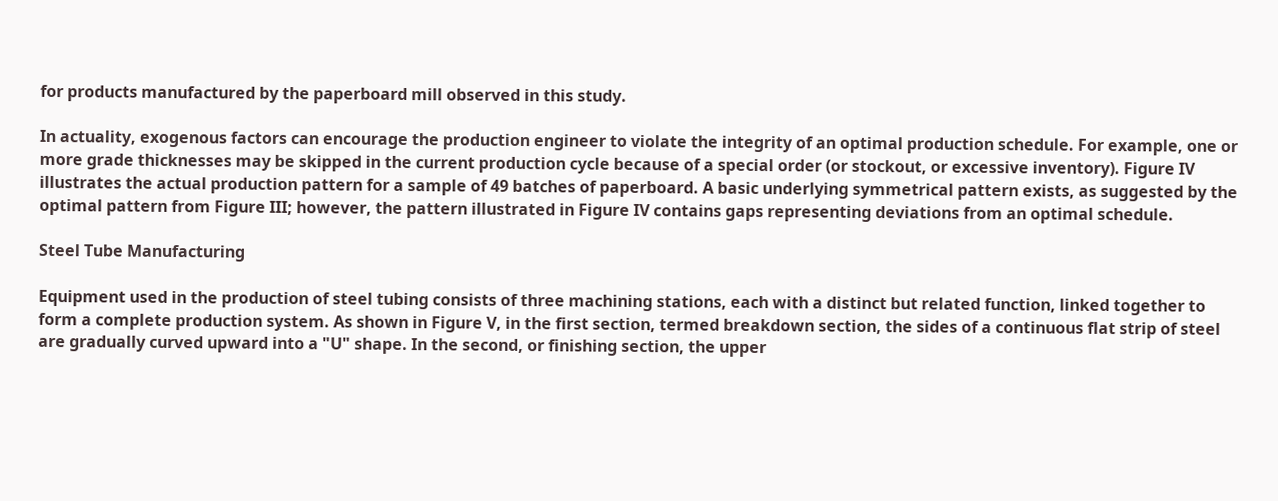for products manufactured by the paperboard mill observed in this study.

In actuality, exogenous factors can encourage the production engineer to violate the integrity of an optimal production schedule. For example, one or more grade thicknesses may be skipped in the current production cycle because of a special order (or stockout, or excessive inventory). Figure IV illustrates the actual production pattern for a sample of 49 batches of paperboard. A basic underlying symmetrical pattern exists, as suggested by the optimal pattern from Figure III; however, the pattern illustrated in Figure IV contains gaps representing deviations from an optimal schedule.

Steel Tube Manufacturing

Equipment used in the production of steel tubing consists of three machining stations, each with a distinct but related function, linked together to form a complete production system. As shown in Figure V, in the first section, termed breakdown section, the sides of a continuous flat strip of steel are gradually curved upward into a "U" shape. In the second, or finishing section, the upper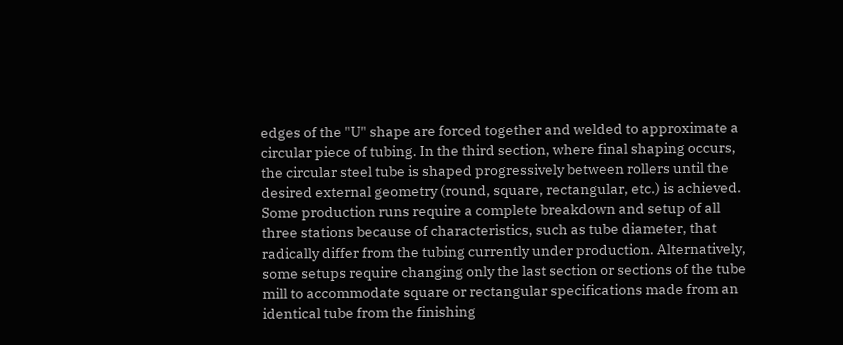edges of the "U" shape are forced together and welded to approximate a circular piece of tubing. In the third section, where final shaping occurs, the circular steel tube is shaped progressively between rollers until the desired external geometry (round, square, rectangular, etc.) is achieved. Some production runs require a complete breakdown and setup of all three stations because of characteristics, such as tube diameter, that radically differ from the tubing currently under production. Alternatively, some setups require changing only the last section or sections of the tube mill to accommodate square or rectangular specifications made from an identical tube from the finishing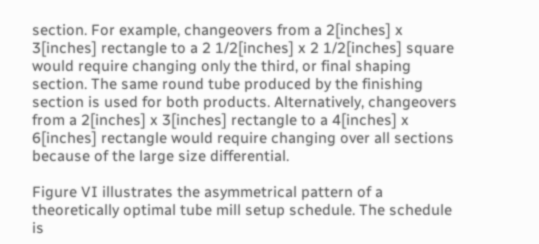section. For example, changeovers from a 2[inches] x 3[inches] rectangle to a 2 1/2[inches] x 2 1/2[inches] square would require changing only the third, or final shaping section. The same round tube produced by the finishing section is used for both products. Alternatively, changeovers from a 2[inches] x 3[inches] rectangle to a 4[inches] x 6[inches] rectangle would require changing over all sections because of the large size differential.

Figure VI illustrates the asymmetrical pattern of a theoretically optimal tube mill setup schedule. The schedule is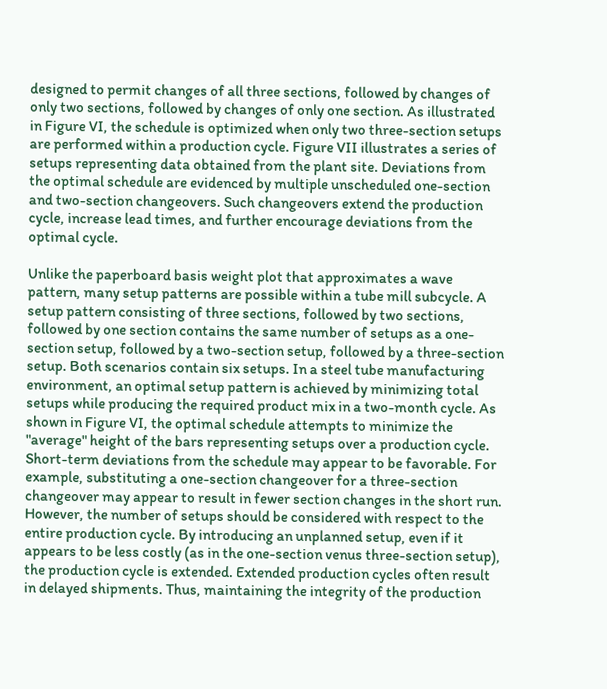designed to permit changes of all three sections, followed by changes of only two sections, followed by changes of only one section. As illustrated in Figure VI, the schedule is optimized when only two three-section setups are performed within a production cycle. Figure VII illustrates a series of setups representing data obtained from the plant site. Deviations from the optimal schedule are evidenced by multiple unscheduled one-section and two-section changeovers. Such changeovers extend the production cycle, increase lead times, and further encourage deviations from the optimal cycle.

Unlike the paperboard basis weight plot that approximates a wave pattern, many setup patterns are possible within a tube mill subcycle. A setup pattern consisting of three sections, followed by two sections, followed by one section contains the same number of setups as a one-section setup, followed by a two-section setup, followed by a three-section setup. Both scenarios contain six setups. In a steel tube manufacturing environment, an optimal setup pattern is achieved by minimizing total setups while producing the required product mix in a two-month cycle. As shown in Figure VI, the optimal schedule attempts to minimize the "average" height of the bars representing setups over a production cycle. Short-term deviations from the schedule may appear to be favorable. For example, substituting a one-section changeover for a three-section changeover may appear to result in fewer section changes in the short run. However, the number of setups should be considered with respect to the entire production cycle. By introducing an unplanned setup, even if it appears to be less costly (as in the one-section venus three-section setup), the production cycle is extended. Extended production cycles often result in delayed shipments. Thus, maintaining the integrity of the production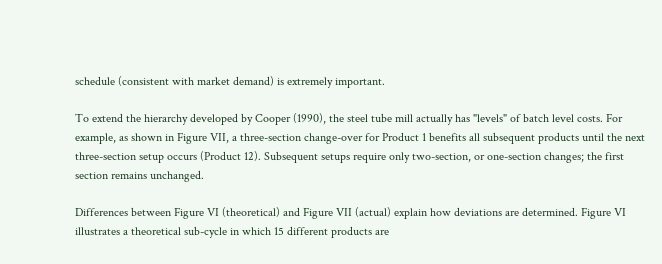schedule (consistent with market demand) is extremely important.

To extend the hierarchy developed by Cooper (1990), the steel tube mill actually has "levels" of batch level costs. For example, as shown in Figure VII, a three-section change-over for Product 1 benefits all subsequent products until the next three-section setup occurs (Product 12). Subsequent setups require only two-section, or one-section changes; the first section remains unchanged.

Differences between Figure VI (theoretical) and Figure VII (actual) explain how deviations are determined. Figure VI illustrates a theoretical sub-cycle in which 15 different products are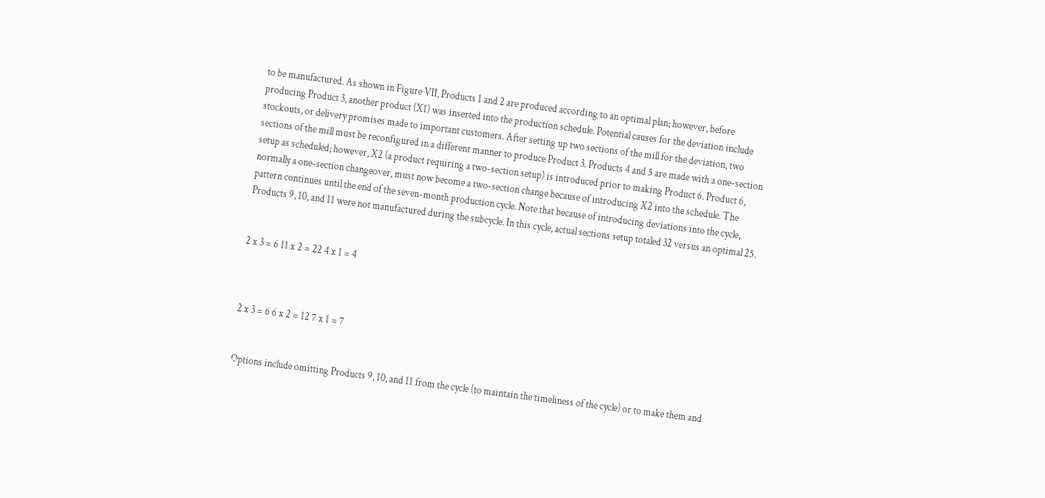to be manufactured. As shown in Figure VII, Products 1 and 2 are produced according to an optimal plan; however, before producing Product 3, another product (X1) was inserted into the production schedule. Potential causes for the deviation include stockouts, or delivery promises made to important customers. After setting up two sections of the mill for the deviation, two sections of the mill must be reconfigured in a different manner to produce Product 3. Products 4 and 5 are made with a one-section setup as scheduled; however, X2 (a product requiring a two-section setup) is introduced prior to making Product 6. Product 6, normally a one-section changeover, must now become a two-section change because of introducing X2 into the schedule. The pattern continues until the end of the seven-month production cycle. Note that because of introducing deviations into the cycle, Products 9, 10, and 11 were not manufactured during the subcycle. In this cycle, actual sections setup totaled 32 versus an optimal 25.


2 x 3 = 6 11 x 2 = 22 4 x 1 = 4



2 x 3 = 6 6 x 2 = 12 7 x 1 = 7


Options include omitting Products 9, 10, and 11 from the cycle (to maintain the timeliness of the cycle) or to make them and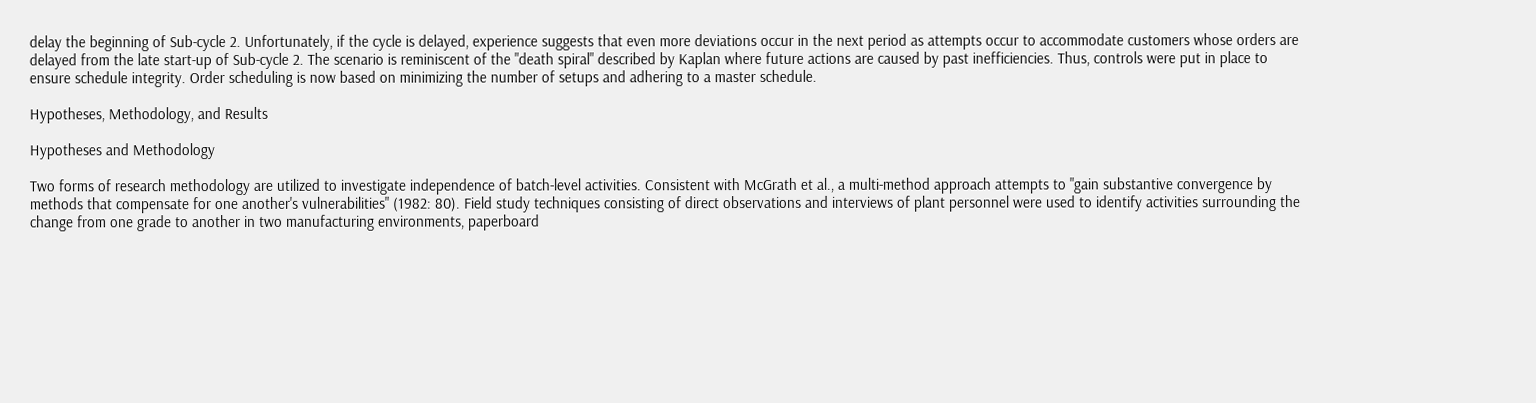delay the beginning of Sub-cycle 2. Unfortunately, if the cycle is delayed, experience suggests that even more deviations occur in the next period as attempts occur to accommodate customers whose orders are delayed from the late start-up of Sub-cycle 2. The scenario is reminiscent of the "death spiral" described by Kaplan where future actions are caused by past inefficiencies. Thus, controls were put in place to ensure schedule integrity. Order scheduling is now based on minimizing the number of setups and adhering to a master schedule.

Hypotheses, Methodology, and Results

Hypotheses and Methodology

Two forms of research methodology are utilized to investigate independence of batch-level activities. Consistent with McGrath et al., a multi-method approach attempts to "gain substantive convergence by methods that compensate for one another's vulnerabilities" (1982: 80). Field study techniques consisting of direct observations and interviews of plant personnel were used to identify activities surrounding the change from one grade to another in two manufacturing environments, paperboard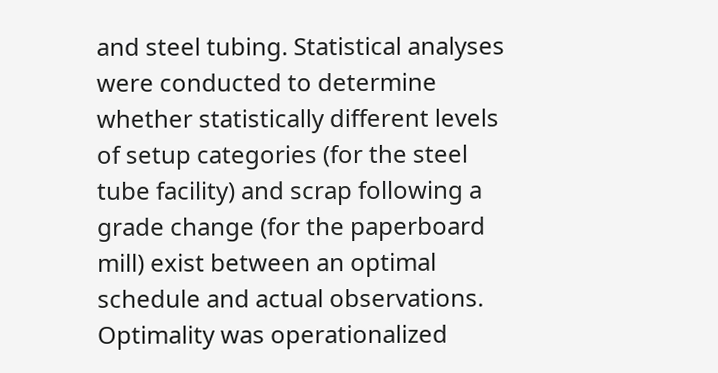and steel tubing. Statistical analyses were conducted to determine whether statistically different levels of setup categories (for the steel tube facility) and scrap following a grade change (for the paperboard mill) exist between an optimal schedule and actual observations. Optimality was operationalized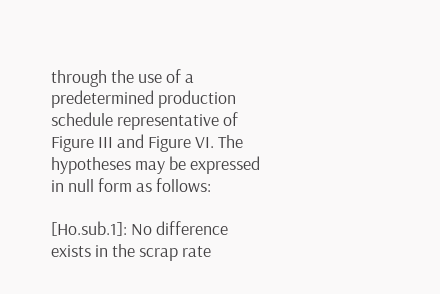through the use of a predetermined production schedule representative of Figure III and Figure VI. The hypotheses may be expressed in null form as follows:

[Ho.sub.1]: No difference exists in the scrap rate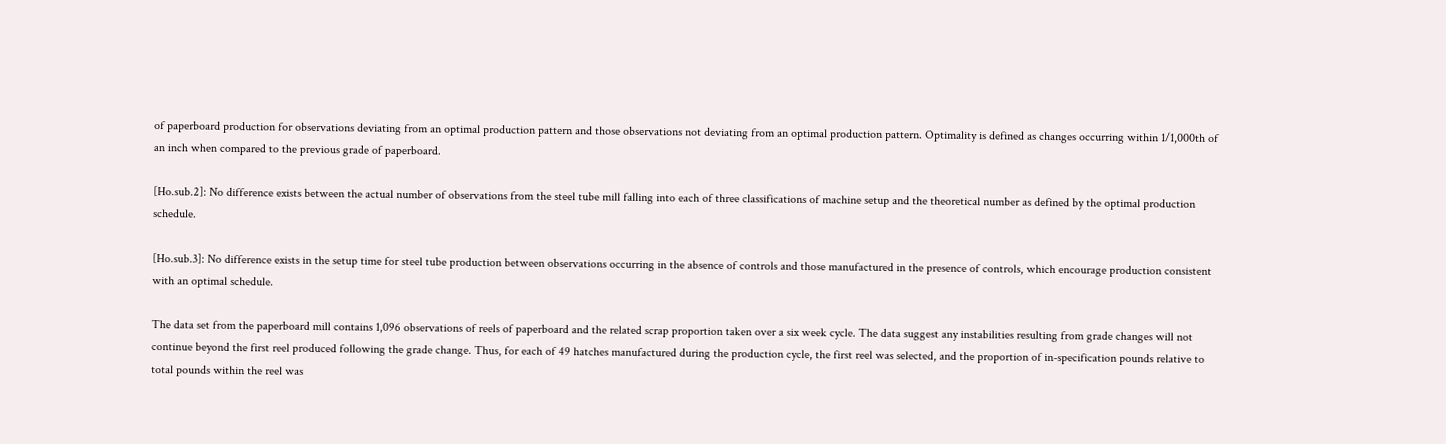of paperboard production for observations deviating from an optimal production pattern and those observations not deviating from an optimal production pattern. Optimality is defined as changes occurring within 1/1,000th of an inch when compared to the previous grade of paperboard.

[Ho.sub.2]: No difference exists between the actual number of observations from the steel tube mill falling into each of three classifications of machine setup and the theoretical number as defined by the optimal production schedule.

[Ho.sub.3]: No difference exists in the setup time for steel tube production between observations occurring in the absence of controls and those manufactured in the presence of controls, which encourage production consistent with an optimal schedule.

The data set from the paperboard mill contains 1,096 observations of reels of paperboard and the related scrap proportion taken over a six week cycle. The data suggest any instabilities resulting from grade changes will not continue beyond the first reel produced following the grade change. Thus, for each of 49 hatches manufactured during the production cycle, the first reel was selected, and the proportion of in-specification pounds relative to total pounds within the reel was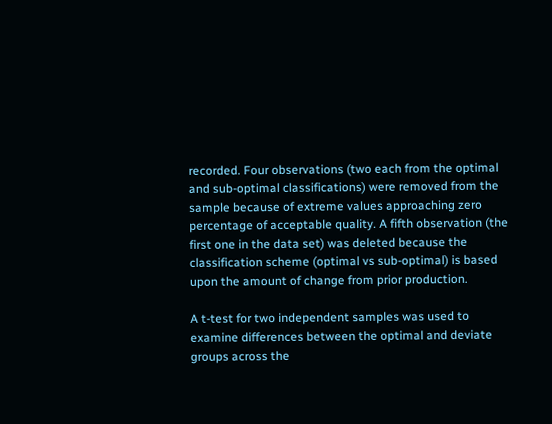recorded. Four observations (two each from the optimal and sub-optimal classifications) were removed from the sample because of extreme values approaching zero percentage of acceptable quality. A fifth observation (the first one in the data set) was deleted because the classification scheme (optimal vs sub-optimal) is based upon the amount of change from prior production.

A t-test for two independent samples was used to examine differences between the optimal and deviate groups across the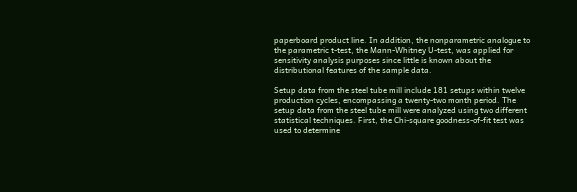paperboard product line. In addition, the nonparametric analogue to the parametric t-test, the Mann-Whitney U-test, was applied for sensitivity analysis purposes since little is known about the distributional features of the sample data.

Setup data from the steel tube mill include 181 setups within twelve production cycles, encompassing a twenty-two month period. The setup data from the steel tube mill were analyzed using two different statistical techniques. First, the Chi-square goodness-of-fit test was used to determine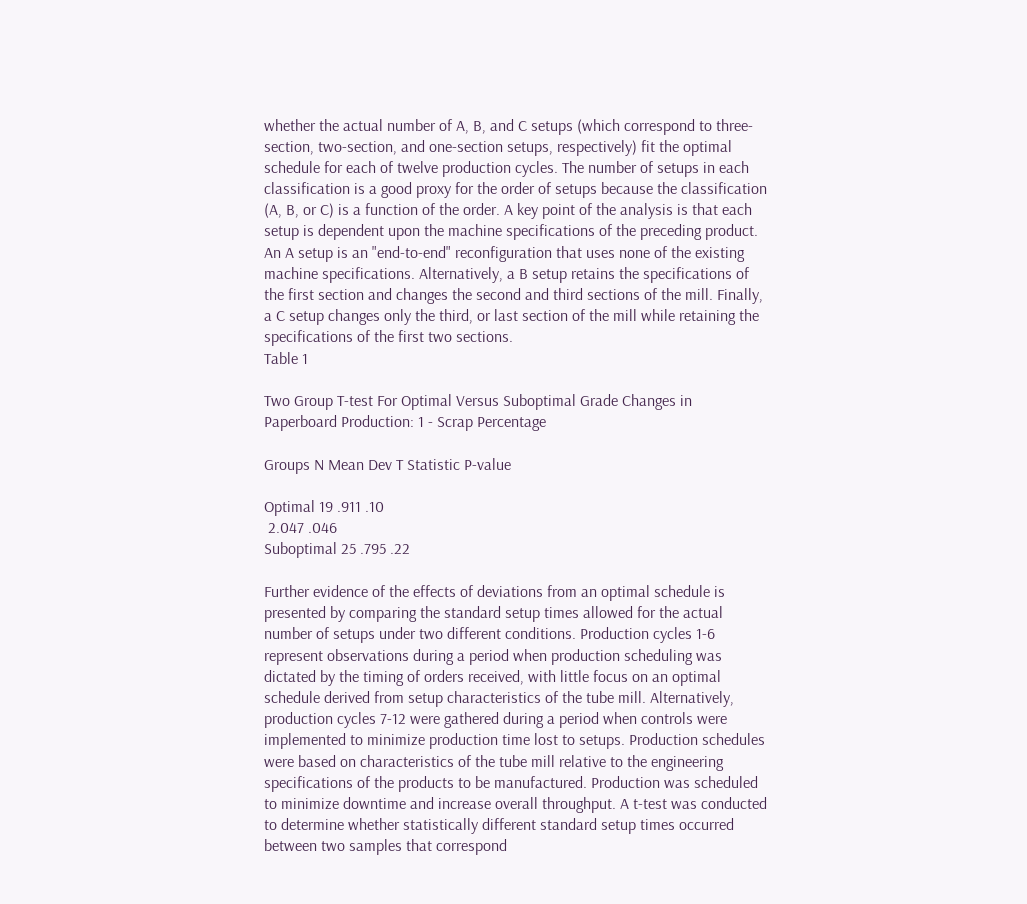whether the actual number of A, B, and C setups (which correspond to three-section, two-section, and one-section setups, respectively) fit the optimal schedule for each of twelve production cycles. The number of setups in each classification is a good proxy for the order of setups because the classification (A, B, or C) is a function of the order. A key point of the analysis is that each setup is dependent upon the machine specifications of the preceding product. An A setup is an "end-to-end" reconfiguration that uses none of the existing machine specifications. Alternatively, a B setup retains the specifications of the first section and changes the second and third sections of the mill. Finally, a C setup changes only the third, or last section of the mill while retaining the specifications of the first two sections.
Table 1

Two Group T-test For Optimal Versus Suboptimal Grade Changes in
Paperboard Production: 1 - Scrap Percentage

Groups N Mean Dev T Statistic P-value

Optimal 19 .911 .10
 2.047 .046
Suboptimal 25 .795 .22

Further evidence of the effects of deviations from an optimal schedule is presented by comparing the standard setup times allowed for the actual number of setups under two different conditions. Production cycles 1-6 represent observations during a period when production scheduling was dictated by the timing of orders received, with little focus on an optimal schedule derived from setup characteristics of the tube mill. Alternatively, production cycles 7-12 were gathered during a period when controls were implemented to minimize production time lost to setups. Production schedules were based on characteristics of the tube mill relative to the engineering specifications of the products to be manufactured. Production was scheduled to minimize downtime and increase overall throughput. A t-test was conducted to determine whether statistically different standard setup times occurred between two samples that correspond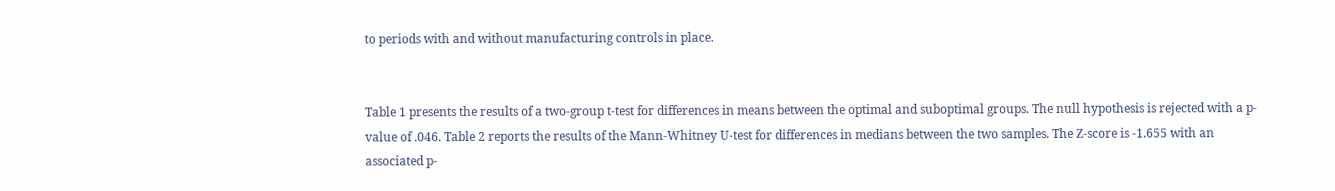to periods with and without manufacturing controls in place.


Table 1 presents the results of a two-group t-test for differences in means between the optimal and suboptimal groups. The null hypothesis is rejected with a p-value of .046. Table 2 reports the results of the Mann-Whitney U-test for differences in medians between the two samples. The Z-score is -1.655 with an associated p-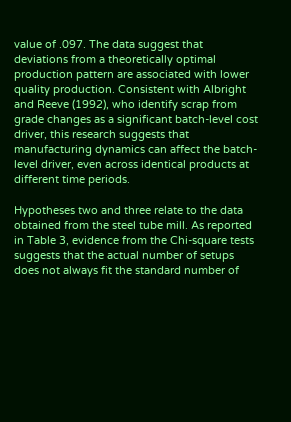value of .097. The data suggest that deviations from a theoretically optimal production pattern are associated with lower quality production. Consistent with Albright and Reeve (1992), who identify scrap from grade changes as a significant batch-level cost driver, this research suggests that manufacturing dynamics can affect the batch-level driver, even across identical products at different time periods.

Hypotheses two and three relate to the data obtained from the steel tube mill. As reported in Table 3, evidence from the Chi-square tests suggests that the actual number of setups does not always fit the standard number of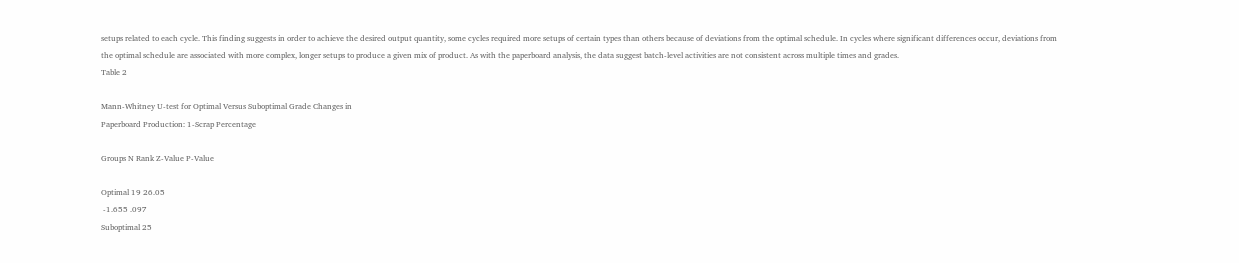setups related to each cycle. This finding suggests in order to achieve the desired output quantity, some cycles required more setups of certain types than others because of deviations from the optimal schedule. In cycles where significant differences occur, deviations from the optimal schedule are associated with more complex, longer setups to produce a given mix of product. As with the paperboard analysis, the data suggest batch-level activities are not consistent across multiple times and grades.
Table 2

Mann-Whitney U-test for Optimal Versus Suboptimal Grade Changes in
Paperboard Production: 1-Scrap Percentage

Groups N Rank Z-Value P-Value

Optimal 19 26.05
 -1.655 .097
Suboptimal 25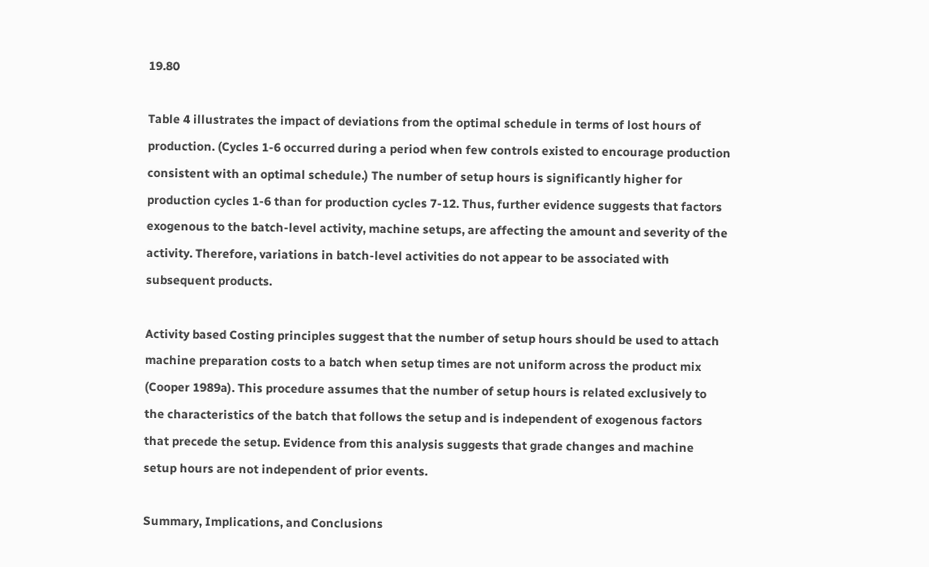19.80

Table 4 illustrates the impact of deviations from the optimal schedule in terms of lost hours of production. (Cycles 1-6 occurred during a period when few controls existed to encourage production consistent with an optimal schedule.) The number of setup hours is significantly higher for production cycles 1-6 than for production cycles 7-12. Thus, further evidence suggests that factors exogenous to the batch-level activity, machine setups, are affecting the amount and severity of the activity. Therefore, variations in batch-level activities do not appear to be associated with subsequent products.

Activity based Costing principles suggest that the number of setup hours should be used to attach machine preparation costs to a batch when setup times are not uniform across the product mix (Cooper 1989a). This procedure assumes that the number of setup hours is related exclusively to the characteristics of the batch that follows the setup and is independent of exogenous factors that precede the setup. Evidence from this analysis suggests that grade changes and machine setup hours are not independent of prior events.

Summary, Implications, and Conclusions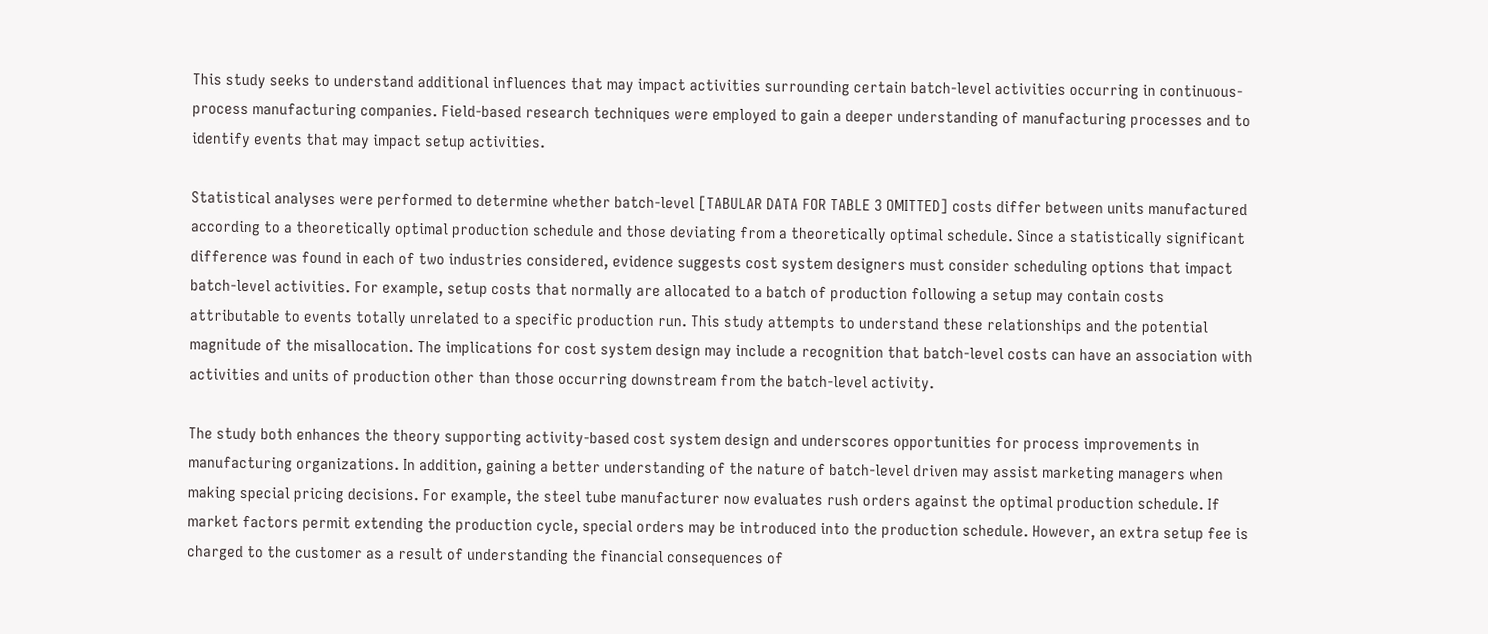This study seeks to understand additional influences that may impact activities surrounding certain batch-level activities occurring in continuous-process manufacturing companies. Field-based research techniques were employed to gain a deeper understanding of manufacturing processes and to identify events that may impact setup activities.

Statistical analyses were performed to determine whether batch-level [TABULAR DATA FOR TABLE 3 OMITTED] costs differ between units manufactured according to a theoretically optimal production schedule and those deviating from a theoretically optimal schedule. Since a statistically significant difference was found in each of two industries considered, evidence suggests cost system designers must consider scheduling options that impact batch-level activities. For example, setup costs that normally are allocated to a batch of production following a setup may contain costs attributable to events totally unrelated to a specific production run. This study attempts to understand these relationships and the potential magnitude of the misallocation. The implications for cost system design may include a recognition that batch-level costs can have an association with activities and units of production other than those occurring downstream from the batch-level activity.

The study both enhances the theory supporting activity-based cost system design and underscores opportunities for process improvements in manufacturing organizations. In addition, gaining a better understanding of the nature of batch-level driven may assist marketing managers when making special pricing decisions. For example, the steel tube manufacturer now evaluates rush orders against the optimal production schedule. If market factors permit extending the production cycle, special orders may be introduced into the production schedule. However, an extra setup fee is charged to the customer as a result of understanding the financial consequences of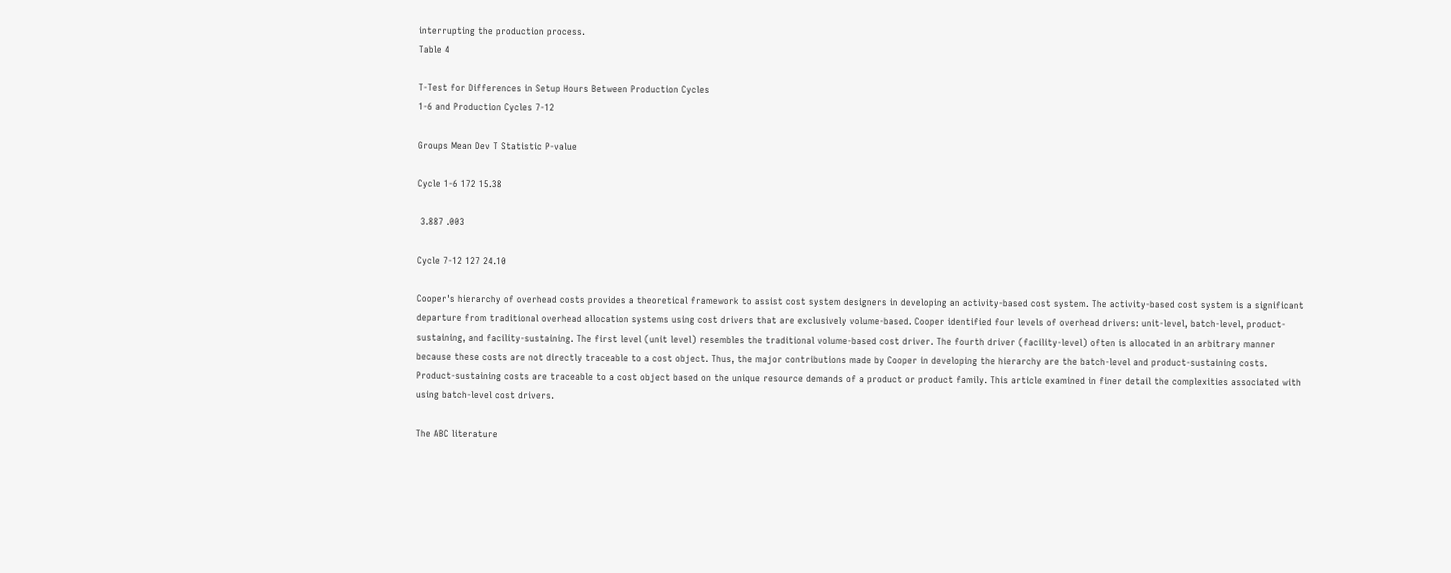interrupting the production process.
Table 4

T-Test for Differences in Setup Hours Between Production Cycles
1-6 and Production Cycles 7-12

Groups Mean Dev T Statistic P-value

Cycle 1-6 172 15.38

 3.887 .003

Cycle 7-12 127 24.10

Cooper's hierarchy of overhead costs provides a theoretical framework to assist cost system designers in developing an activity-based cost system. The activity-based cost system is a significant departure from traditional overhead allocation systems using cost drivers that are exclusively volume-based. Cooper identified four levels of overhead drivers: unit-level, batch-level, product-sustaining, and facility-sustaining. The first level (unit level) resembles the traditional volume-based cost driver. The fourth driver (facility-level) often is allocated in an arbitrary manner because these costs are not directly traceable to a cost object. Thus, the major contributions made by Cooper in developing the hierarchy are the batch-level and product-sustaining costs. Product-sustaining costs are traceable to a cost object based on the unique resource demands of a product or product family. This article examined in finer detail the complexities associated with using batch-level cost drivers.

The ABC literature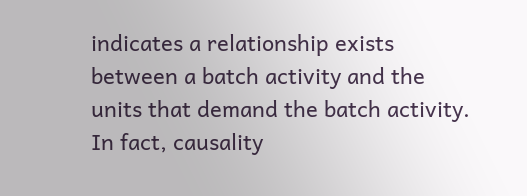indicates a relationship exists between a batch activity and the units that demand the batch activity. In fact, causality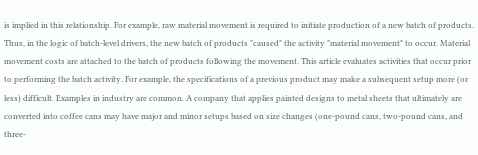is implied in this relationship. For example, raw material movement is required to initiate production of a new batch of products. Thus, in the logic of batch-level drivers, the new batch of products "caused" the activity "material movement" to occur. Material movement costs are attached to the batch of products following the movement. This article evaluates activities that occur prior to performing the batch activity. For example, the specifications of a previous product may make a subsequent setup more (or less) difficult. Examples in industry are common. A company that applies painted designs to metal sheets that ultimately are converted into coffee cans may have major and minor setups based on size changes (one-pound cans, two-pound cans, and three-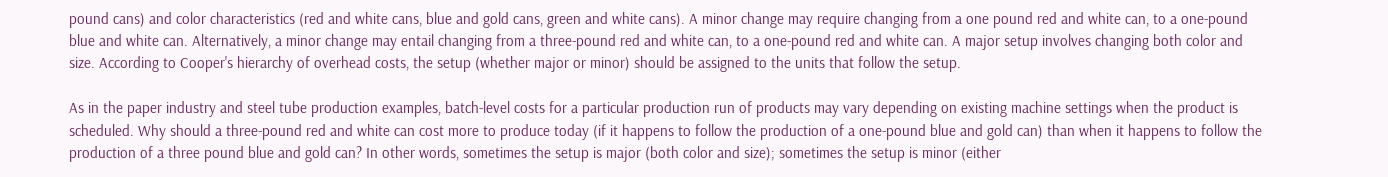pound cans) and color characteristics (red and white cans, blue and gold cans, green and white cans). A minor change may require changing from a one pound red and white can, to a one-pound blue and white can. Alternatively, a minor change may entail changing from a three-pound red and white can, to a one-pound red and white can. A major setup involves changing both color and size. According to Cooper's hierarchy of overhead costs, the setup (whether major or minor) should be assigned to the units that follow the setup.

As in the paper industry and steel tube production examples, batch-level costs for a particular production run of products may vary depending on existing machine settings when the product is scheduled. Why should a three-pound red and white can cost more to produce today (if it happens to follow the production of a one-pound blue and gold can) than when it happens to follow the production of a three pound blue and gold can? In other words, sometimes the setup is major (both color and size); sometimes the setup is minor (either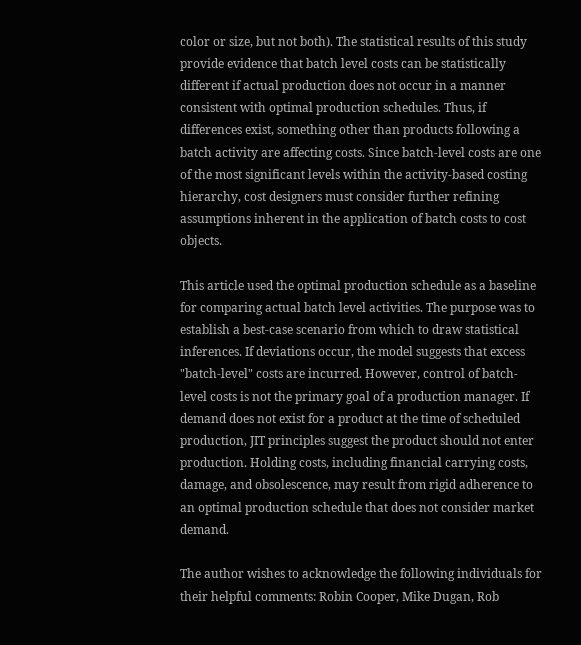color or size, but not both). The statistical results of this study provide evidence that batch level costs can be statistically different if actual production does not occur in a manner consistent with optimal production schedules. Thus, if differences exist, something other than products following a batch activity are affecting costs. Since batch-level costs are one of the most significant levels within the activity-based costing hierarchy, cost designers must consider further refining assumptions inherent in the application of batch costs to cost objects.

This article used the optimal production schedule as a baseline for comparing actual batch level activities. The purpose was to establish a best-case scenario from which to draw statistical inferences. If deviations occur, the model suggests that excess "batch-level" costs are incurred. However, control of batch-level costs is not the primary goal of a production manager. If demand does not exist for a product at the time of scheduled production, JIT principles suggest the product should not enter production. Holding costs, including financial carrying costs, damage, and obsolescence, may result from rigid adherence to an optimal production schedule that does not consider market demand.

The author wishes to acknowledge the following individuals for their helpful comments: Robin Cooper, Mike Dugan, Rob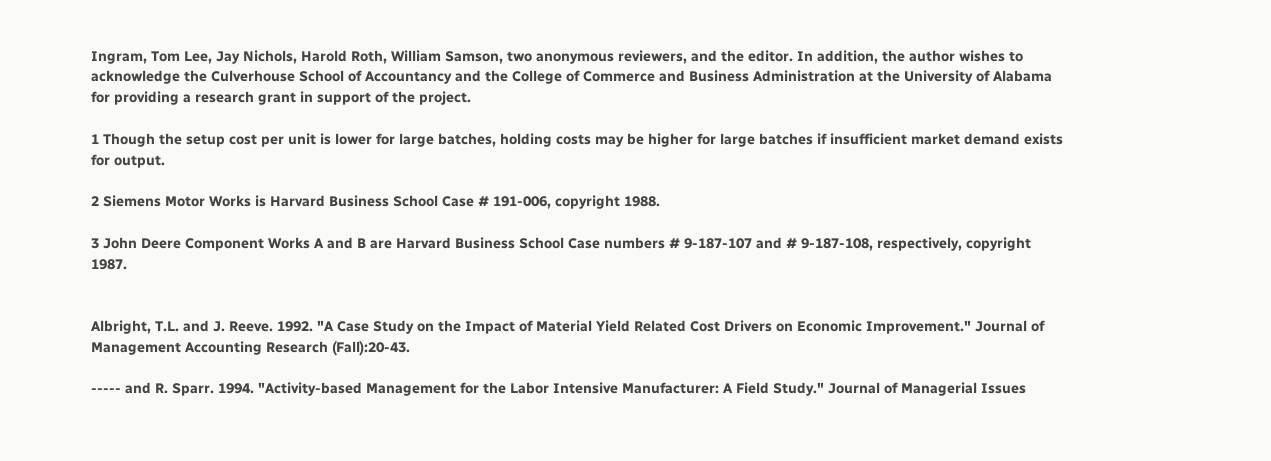Ingram, Tom Lee, Jay Nichols, Harold Roth, William Samson, two anonymous reviewers, and the editor. In addition, the author wishes to acknowledge the Culverhouse School of Accountancy and the College of Commerce and Business Administration at the University of Alabama for providing a research grant in support of the project.

1 Though the setup cost per unit is lower for large batches, holding costs may be higher for large batches if insufficient market demand exists for output.

2 Siemens Motor Works is Harvard Business School Case # 191-006, copyright 1988.

3 John Deere Component Works A and B are Harvard Business School Case numbers # 9-187-107 and # 9-187-108, respectively, copyright 1987.


Albright, T.L. and J. Reeve. 1992. "A Case Study on the Impact of Material Yield Related Cost Drivers on Economic Improvement." Journal of Management Accounting Research (Fall):20-43.

----- and R. Sparr. 1994. "Activity-based Management for the Labor Intensive Manufacturer: A Field Study." Journal of Managerial Issues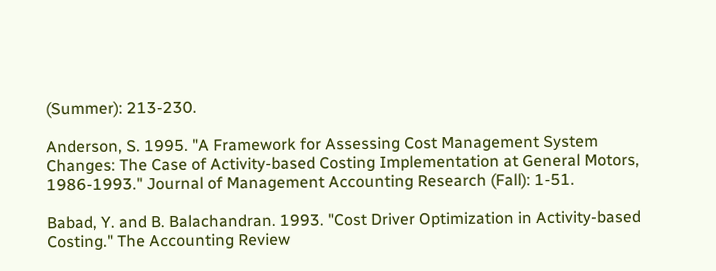(Summer): 213-230.

Anderson, S. 1995. "A Framework for Assessing Cost Management System Changes: The Case of Activity-based Costing Implementation at General Motors, 1986-1993." Journal of Management Accounting Research (Fall): 1-51.

Babad, Y. and B. Balachandran. 1993. "Cost Driver Optimization in Activity-based Costing." The Accounting Review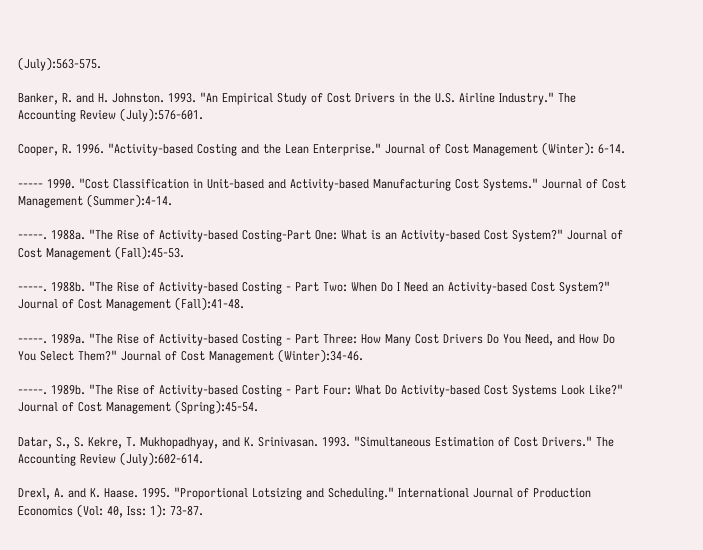(July):563-575.

Banker, R. and H. Johnston. 1993. "An Empirical Study of Cost Drivers in the U.S. Airline Industry." The Accounting Review (July):576-601.

Cooper, R. 1996. "Activity-based Costing and the Lean Enterprise." Journal of Cost Management (Winter): 6-14.

----- 1990. "Cost Classification in Unit-based and Activity-based Manufacturing Cost Systems." Journal of Cost Management (Summer):4-14.

-----. 1988a. "The Rise of Activity-based Costing-Part One: What is an Activity-based Cost System?" Journal of Cost Management (Fall):45-53.

-----. 1988b. "The Rise of Activity-based Costing - Part Two: When Do I Need an Activity-based Cost System?" Journal of Cost Management (Fall):41-48.

-----. 1989a. "The Rise of Activity-based Costing - Part Three: How Many Cost Drivers Do You Need, and How Do You Select Them?" Journal of Cost Management (Winter):34-46.

-----. 1989b. "The Rise of Activity-based Costing - Part Four: What Do Activity-based Cost Systems Look Like?" Journal of Cost Management (Spring):45-54.

Datar, S., S. Kekre, T. Mukhopadhyay, and K. Srinivasan. 1993. "Simultaneous Estimation of Cost Drivers." The Accounting Review (July):602-614.

Drexl, A. and K. Haase. 1995. "Proportional Lotsizing and Scheduling." International Journal of Production Economics (Vol: 40, Iss: 1): 73-87.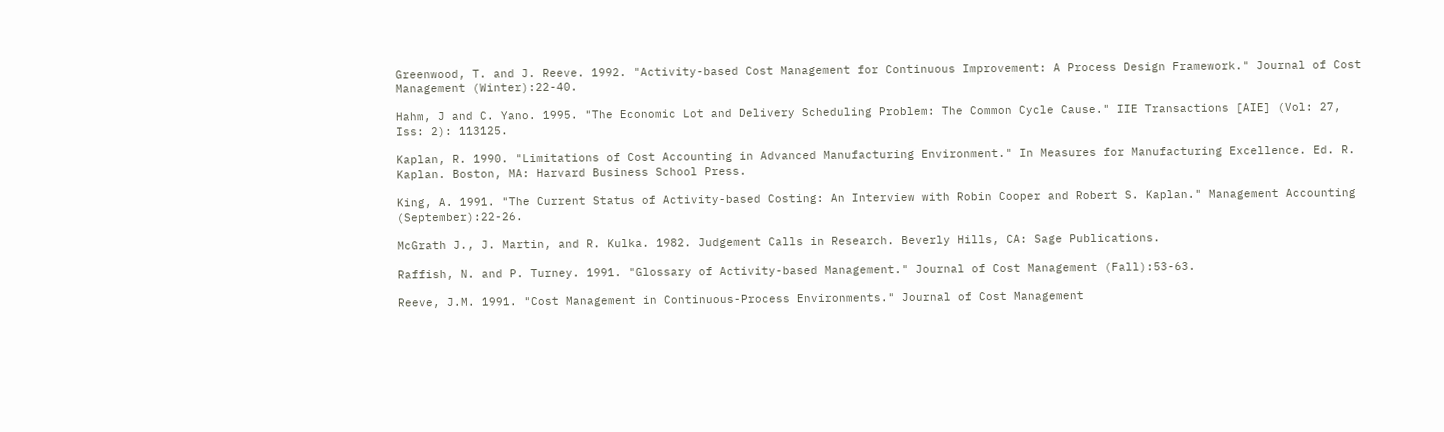Greenwood, T. and J. Reeve. 1992. "Activity-based Cost Management for Continuous Improvement: A Process Design Framework." Journal of Cost Management (Winter):22-40.

Hahm, J and C. Yano. 1995. "The Economic Lot and Delivery Scheduling Problem: The Common Cycle Cause." IIE Transactions [AIE] (Vol: 27, Iss: 2): 113125.

Kaplan, R. 1990. "Limitations of Cost Accounting in Advanced Manufacturing Environment." In Measures for Manufacturing Excellence. Ed. R. Kaplan. Boston, MA: Harvard Business School Press.

King, A. 1991. "The Current Status of Activity-based Costing: An Interview with Robin Cooper and Robert S. Kaplan." Management Accounting (September):22-26.

McGrath J., J. Martin, and R. Kulka. 1982. Judgement Calls in Research. Beverly Hills, CA: Sage Publications.

Raffish, N. and P. Turney. 1991. "Glossary of Activity-based Management." Journal of Cost Management (Fall):53-63.

Reeve, J.M. 1991. "Cost Management in Continuous-Process Environments." Journal of Cost Management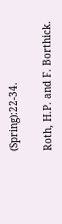(Spring):22-34.

Roth, H.P. and F. Borthick.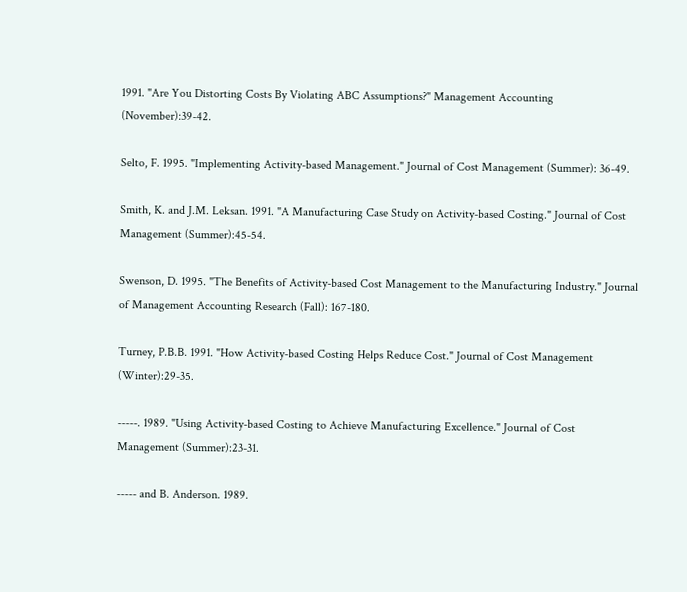1991. "Are You Distorting Costs By Violating ABC Assumptions?" Management Accounting (November):39-42.

Selto, F. 1995. "Implementing Activity-based Management." Journal of Cost Management (Summer): 36-49.

Smith, K. and J.M. Leksan. 1991. "A Manufacturing Case Study on Activity-based Costing." Journal of Cost Management (Summer):45-54.

Swenson, D. 1995. "The Benefits of Activity-based Cost Management to the Manufacturing Industry." Journal of Management Accounting Research (Fall): 167-180.

Turney, P.B.B. 1991. "How Activity-based Costing Helps Reduce Cost." Journal of Cost Management (Winter):29-35.

-----. 1989. "Using Activity-based Costing to Achieve Manufacturing Excellence." Journal of Cost Management (Summer):23-31.

----- and B. Anderson. 1989.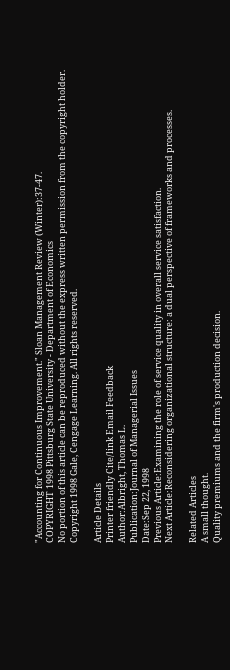"Accounting for Continuous Improvement." Sloan Management Review (Winter):37-47.
COPYRIGHT 1998 Pittsburg State University - Department of Economics
No portion of this article can be reproduced without the express written permission from the copyright holder.
Copyright 1998 Gale, Cengage Learning. All rights reserved.

Article Details
Printer friendly Cite/link Email Feedback
Author:Albright, Thomas L.
Publication:Journal of Managerial Issues
Date:Sep 22, 1998
Previous Article:Examining the role of service quality in overall service satisfaction.
Next Article:Reconsidering organizational structure: a dual perspective of frameworks and processes.

Related Articles
A small thought.
Quality premiums and the firm's production decision.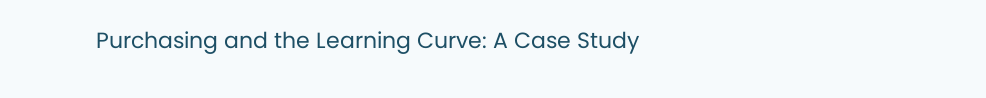Purchasing and the Learning Curve: A Case Study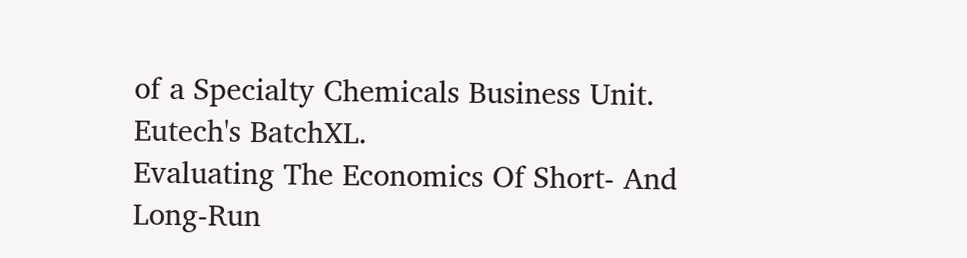of a Specialty Chemicals Business Unit.
Eutech's BatchXL.
Evaluating The Economics Of Short- And Long-Run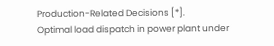Production-Related Decisions [*].
Optimal load dispatch in power plant under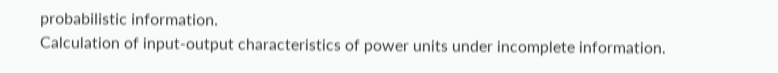probabilistic information.
Calculation of input-output characteristics of power units under incomplete information.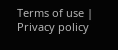Terms of use | Privacy policy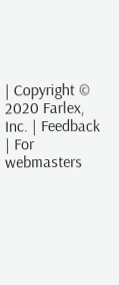| Copyright © 2020 Farlex, Inc. | Feedback | For webmasters